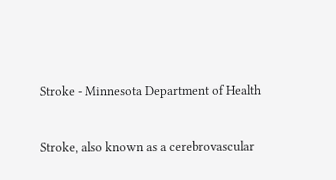Stroke - Minnesota Department of Health


Stroke, also known as a cerebrovascular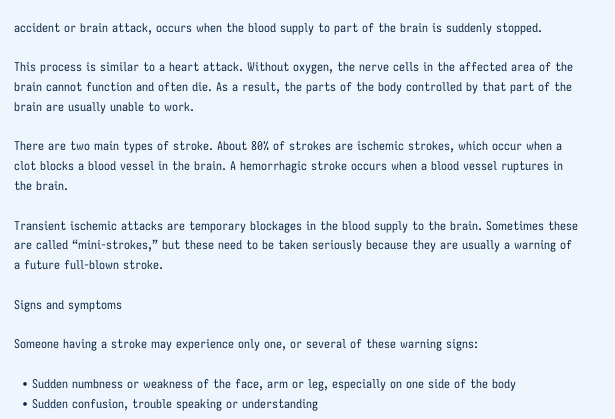accident or brain attack, occurs when the blood supply to part of the brain is suddenly stopped.

This process is similar to a heart attack. Without oxygen, the nerve cells in the affected area of the brain cannot function and often die. As a result, the parts of the body controlled by that part of the brain are usually unable to work.

There are two main types of stroke. About 80% of strokes are ischemic strokes, which occur when a clot blocks a blood vessel in the brain. A hemorrhagic stroke occurs when a blood vessel ruptures in the brain.

Transient ischemic attacks are temporary blockages in the blood supply to the brain. Sometimes these are called “mini-strokes,” but these need to be taken seriously because they are usually a warning of a future full-blown stroke.

Signs and symptoms

Someone having a stroke may experience only one, or several of these warning signs:

  • Sudden numbness or weakness of the face, arm or leg, especially on one side of the body
  • Sudden confusion, trouble speaking or understanding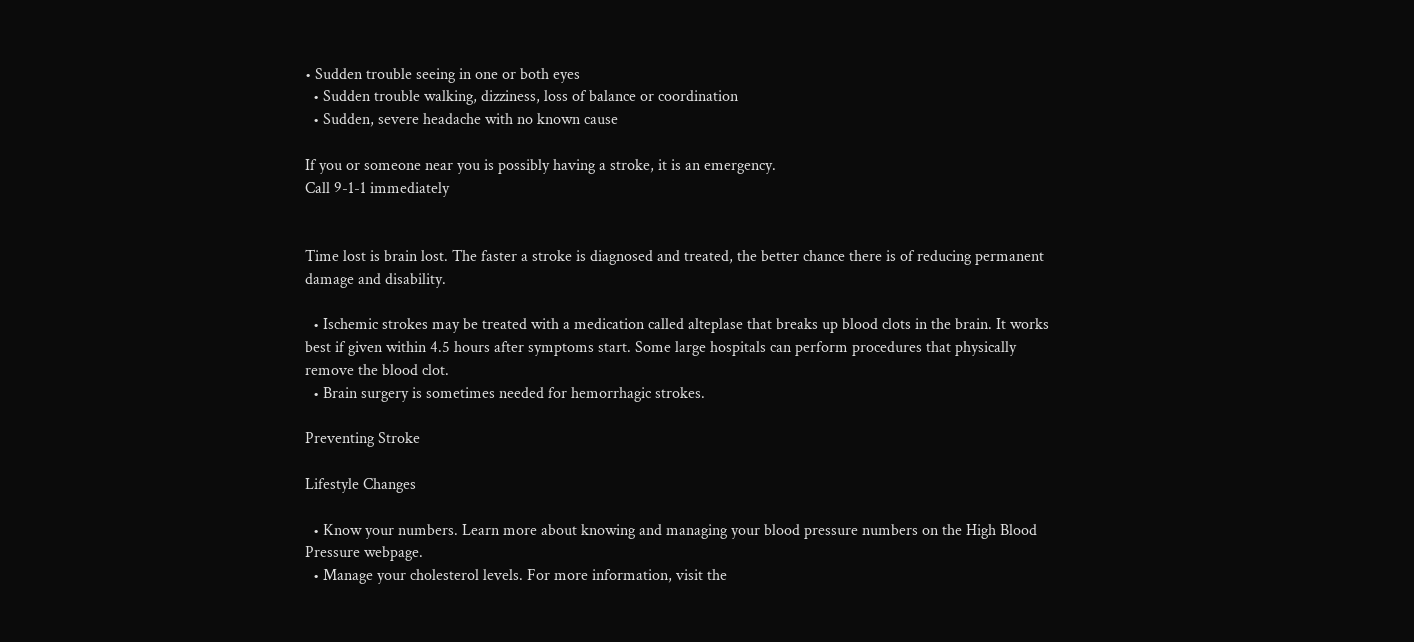• Sudden trouble seeing in one or both eyes
  • Sudden trouble walking, dizziness, loss of balance or coordination
  • Sudden, severe headache with no known cause

If you or someone near you is possibly having a stroke, it is an emergency.
Call 9-1-1 immediately


Time lost is brain lost. The faster a stroke is diagnosed and treated, the better chance there is of reducing permanent damage and disability.

  • Ischemic strokes may be treated with a medication called alteplase that breaks up blood clots in the brain. It works best if given within 4.5 hours after symptoms start. Some large hospitals can perform procedures that physically remove the blood clot.
  • Brain surgery is sometimes needed for hemorrhagic strokes.

Preventing Stroke

Lifestyle Changes

  • Know your numbers. Learn more about knowing and managing your blood pressure numbers on the High Blood Pressure webpage.
  • Manage your cholesterol levels. For more information, visit the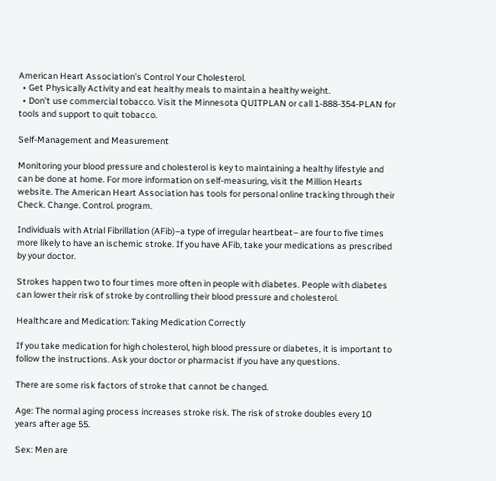American Heart Association's Control Your Cholesterol.
  • Get Physically Activity and eat healthy meals to maintain a healthy weight.
  • Don't use commercial tobacco. Visit the Minnesota QUITPLAN or call 1-888-354-PLAN for tools and support to quit tobacco.

Self-Management and Measurement

Monitoring your blood pressure and cholesterol is key to maintaining a healthy lifestyle and can be done at home. For more information on self-measuring, visit the Million Hearts website. The American Heart Association has tools for personal online tracking through their Check. Change. Control. program.

Individuals with Atrial Fibrillation (AFib)–a type of irregular heartbeat– are four to five times more likely to have an ischemic stroke. If you have AFib, take your medications as prescribed by your doctor.

Strokes happen two to four times more often in people with diabetes. People with diabetes can lower their risk of stroke by controlling their blood pressure and cholesterol.

Healthcare and Medication: Taking Medication Correctly

If you take medication for high cholesterol, high blood pressure or diabetes, it is important to follow the instructions. Ask your doctor or pharmacist if you have any questions.

There are some risk factors of stroke that cannot be changed.

Age: The normal aging process increases stroke risk. The risk of stroke doubles every 10 years after age 55.

Sex: Men are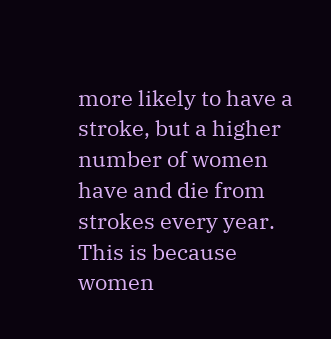more likely to have a stroke, but a higher number of women have and die from strokes every year. This is because women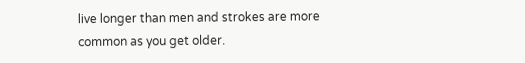live longer than men and strokes are more common as you get older.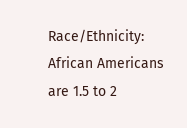Race/Ethnicity: African Americans are 1.5 to 2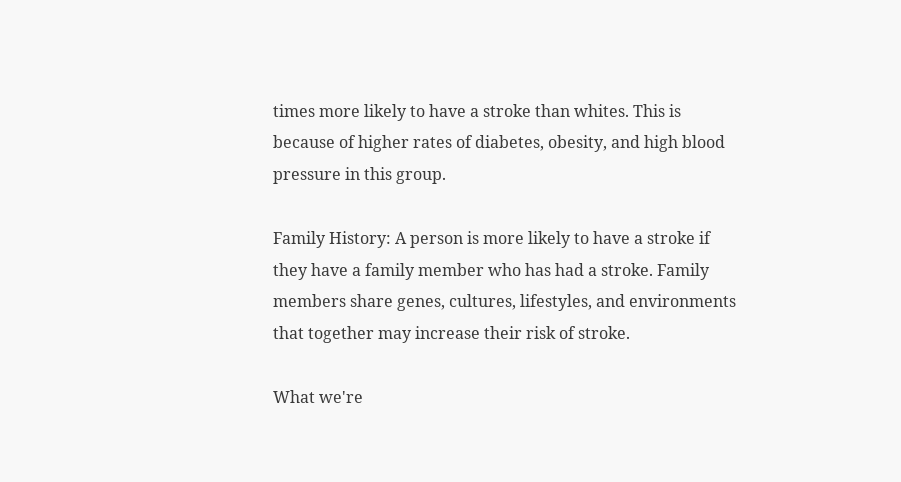times more likely to have a stroke than whites. This is because of higher rates of diabetes, obesity, and high blood pressure in this group.

Family History: A person is more likely to have a stroke if they have a family member who has had a stroke. Family members share genes, cultures, lifestyles, and environments that together may increase their risk of stroke.

What we're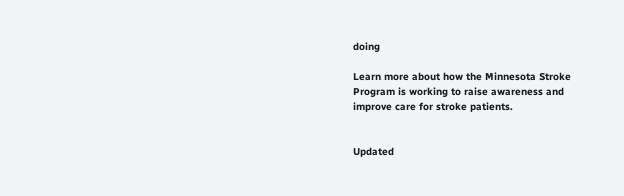doing

Learn more about how the Minnesota Stroke Program is working to raise awareness and improve care for stroke patients.


Updated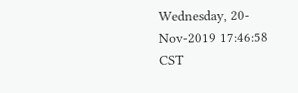Wednesday, 20-Nov-2019 17:46:58 CST